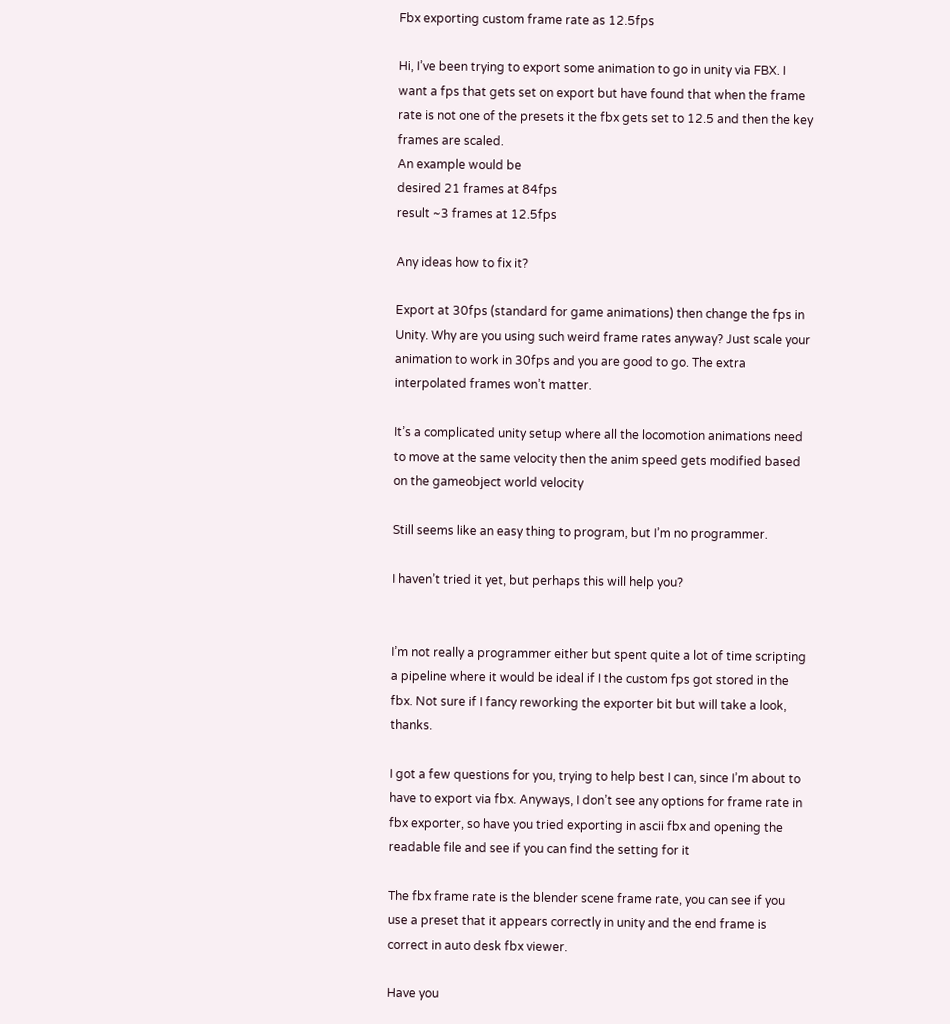Fbx exporting custom frame rate as 12.5fps

Hi, I’ve been trying to export some animation to go in unity via FBX. I want a fps that gets set on export but have found that when the frame rate is not one of the presets it the fbx gets set to 12.5 and then the key frames are scaled.
An example would be
desired 21 frames at 84fps
result ~3 frames at 12.5fps

Any ideas how to fix it?

Export at 30fps (standard for game animations) then change the fps in Unity. Why are you using such weird frame rates anyway? Just scale your animation to work in 30fps and you are good to go. The extra interpolated frames won’t matter.

It’s a complicated unity setup where all the locomotion animations need to move at the same velocity then the anim speed gets modified based on the gameobject world velocity

Still seems like an easy thing to program, but I’m no programmer.

I haven’t tried it yet, but perhaps this will help you?


I’m not really a programmer either but spent quite a lot of time scripting a pipeline where it would be ideal if I the custom fps got stored in the fbx. Not sure if I fancy reworking the exporter bit but will take a look, thanks.

I got a few questions for you, trying to help best I can, since I’m about to have to export via fbx. Anyways, I don’t see any options for frame rate in fbx exporter, so have you tried exporting in ascii fbx and opening the readable file and see if you can find the setting for it

The fbx frame rate is the blender scene frame rate, you can see if you use a preset that it appears correctly in unity and the end frame is correct in auto desk fbx viewer.

Have you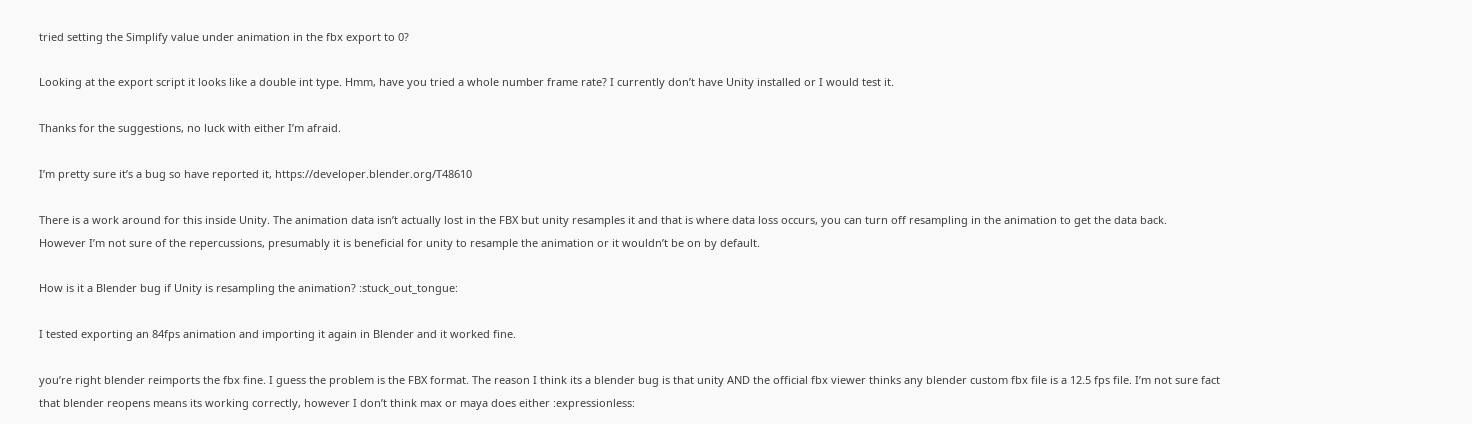tried setting the Simplify value under animation in the fbx export to 0?

Looking at the export script it looks like a double int type. Hmm, have you tried a whole number frame rate? I currently don’t have Unity installed or I would test it.

Thanks for the suggestions, no luck with either I’m afraid.

I’m pretty sure it’s a bug so have reported it, https://developer.blender.org/T48610

There is a work around for this inside Unity. The animation data isn’t actually lost in the FBX but unity resamples it and that is where data loss occurs, you can turn off resampling in the animation to get the data back.
However I’m not sure of the repercussions, presumably it is beneficial for unity to resample the animation or it wouldn’t be on by default.

How is it a Blender bug if Unity is resampling the animation? :stuck_out_tongue:

I tested exporting an 84fps animation and importing it again in Blender and it worked fine.

you’re right blender reimports the fbx fine. I guess the problem is the FBX format. The reason I think its a blender bug is that unity AND the official fbx viewer thinks any blender custom fbx file is a 12.5 fps file. I’m not sure fact that blender reopens means its working correctly, however I don’t think max or maya does either :expressionless: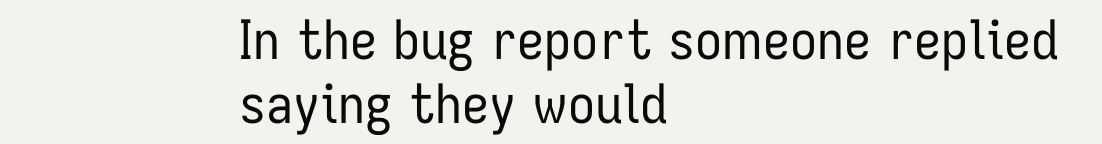In the bug report someone replied saying they would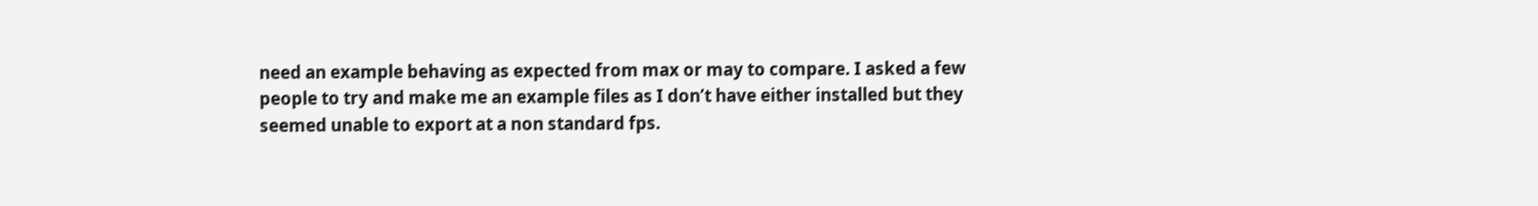need an example behaving as expected from max or may to compare. I asked a few people to try and make me an example files as I don’t have either installed but they seemed unable to export at a non standard fps.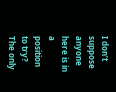I don’t suppose anyone here is in a position to try? The only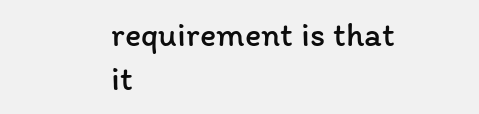requirement is that it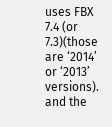uses FBX 7.4 (or 7.3)(those are ‘2014’ or ‘2013’ versions). and the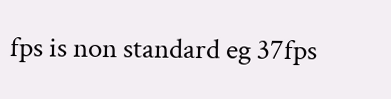fps is non standard eg 37fps